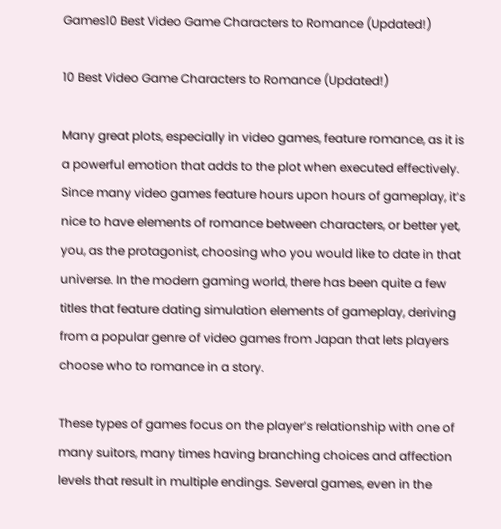Games10 Best Video Game Characters to Romance (Updated!)

10 Best Video Game Characters to Romance (Updated!)

Many great plots, especially in video games, feature romance, as it is a powerful emotion that adds to the plot when executed effectively. Since many video games feature hours upon hours of gameplay, it’s nice to have elements of romance between characters, or better yet, you, as the protagonist, choosing who you would like to date in that universe. In the modern gaming world, there has been quite a few titles that feature dating simulation elements of gameplay, deriving from a popular genre of video games from Japan that lets players choose who to romance in a story.

These types of games focus on the player’s relationship with one of many suitors, many times having branching choices and affection levels that result in multiple endings. Several games, even in the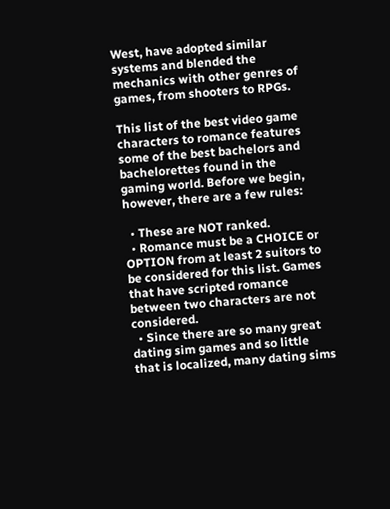West, have adopted similar systems and blended the mechanics with other genres of games, from shooters to RPGs.

This list of the best video game characters to romance features some of the best bachelors and bachelorettes found in the gaming world. Before we begin, however, there are a few rules:

  • These are NOT ranked.
  • Romance must be a CHOICE or OPTION from at least 2 suitors to be considered for this list. Games that have scripted romance between two characters are not considered.
  • Since there are so many great dating sim games and so little that is localized, many dating sims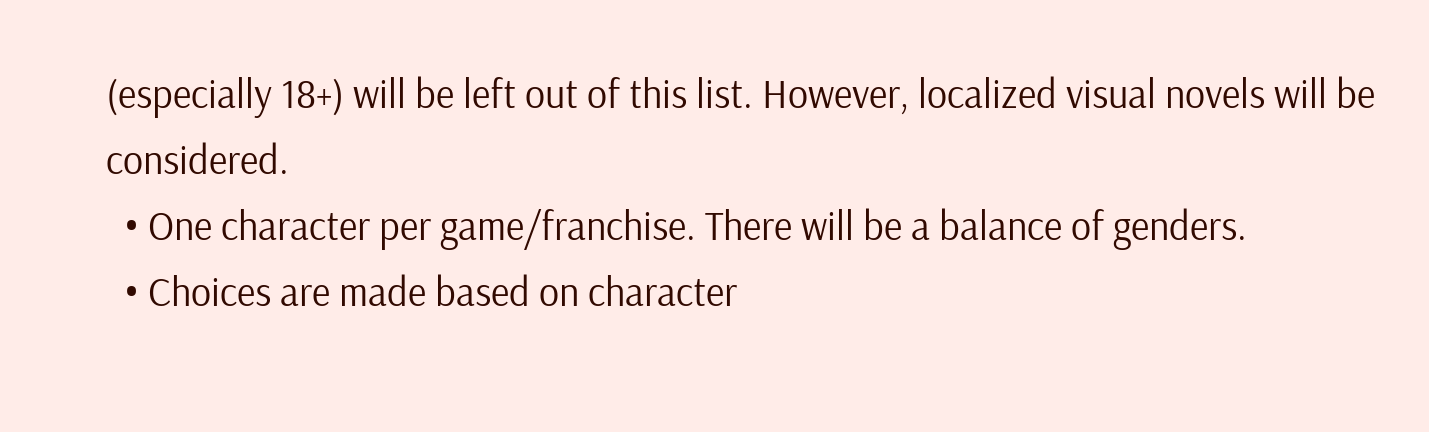(especially 18+) will be left out of this list. However, localized visual novels will be considered.
  • One character per game/franchise. There will be a balance of genders.
  • Choices are made based on character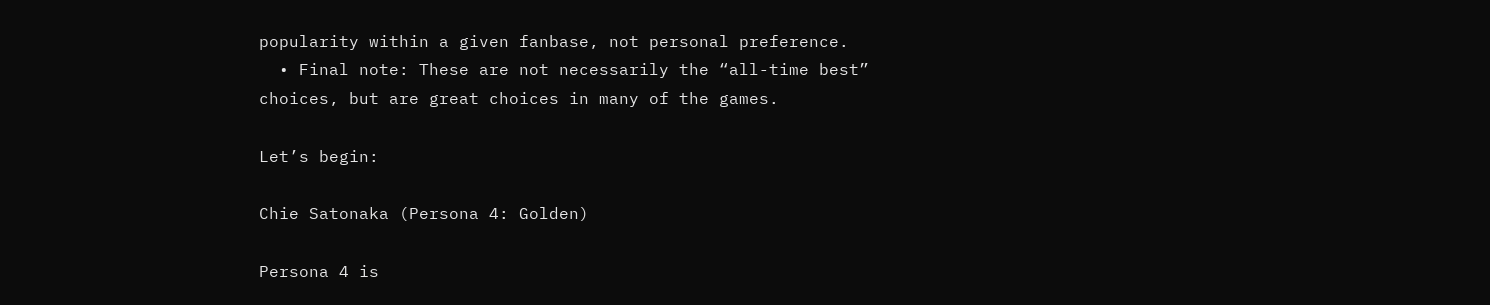popularity within a given fanbase, not personal preference.
  • Final note: These are not necessarily the “all-time best” choices, but are great choices in many of the games.

Let’s begin:

Chie Satonaka (Persona 4: Golden)

Persona 4 is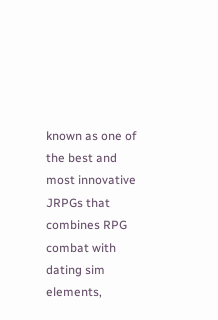known as one of the best and most innovative JRPGs that combines RPG combat with dating sim elements,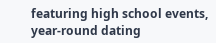featuring high school events, year-round dating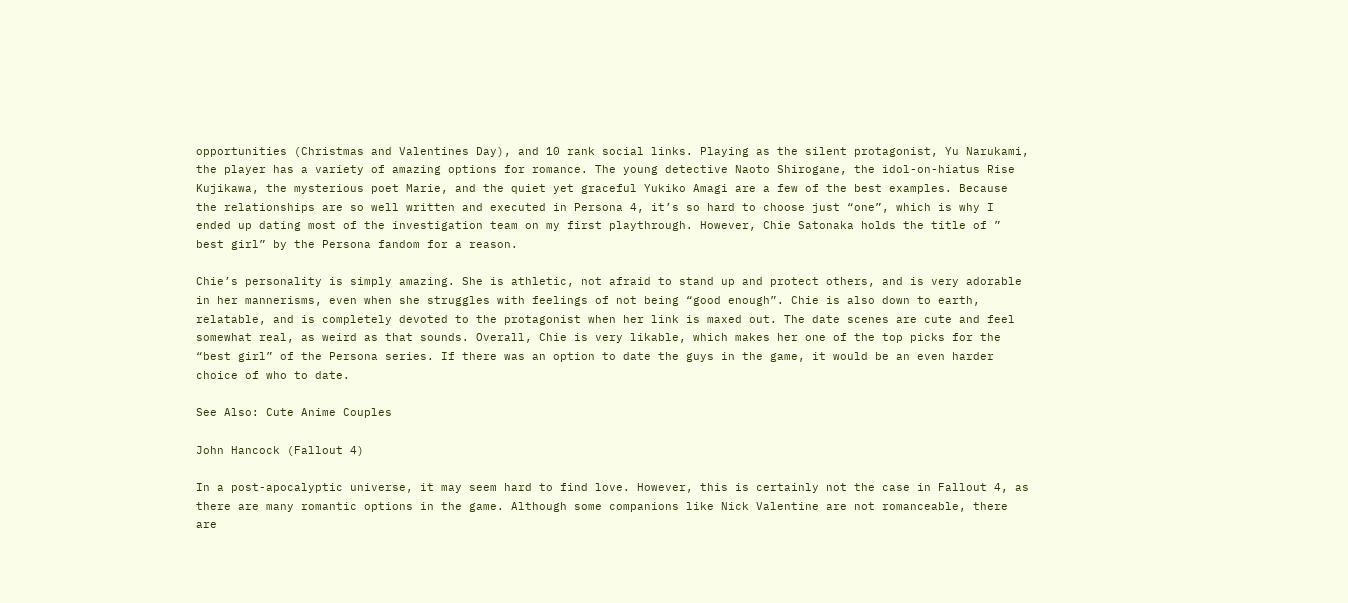opportunities (Christmas and Valentines Day), and 10 rank social links. Playing as the silent protagonist, Yu Narukami, the player has a variety of amazing options for romance. The young detective Naoto Shirogane, the idol-on-hiatus Rise Kujikawa, the mysterious poet Marie, and the quiet yet graceful Yukiko Amagi are a few of the best examples. Because the relationships are so well written and executed in Persona 4, it’s so hard to choose just “one”, which is why I ended up dating most of the investigation team on my first playthrough. However, Chie Satonaka holds the title of ” best girl” by the Persona fandom for a reason.

Chie’s personality is simply amazing. She is athletic, not afraid to stand up and protect others, and is very adorable in her mannerisms, even when she struggles with feelings of not being “good enough”. Chie is also down to earth, relatable, and is completely devoted to the protagonist when her link is maxed out. The date scenes are cute and feel somewhat real, as weird as that sounds. Overall, Chie is very likable, which makes her one of the top picks for the “best girl” of the Persona series. If there was an option to date the guys in the game, it would be an even harder choice of who to date.

See Also: Cute Anime Couples

John Hancock (Fallout 4)

In a post-apocalyptic universe, it may seem hard to find love. However, this is certainly not the case in Fallout 4, as there are many romantic options in the game. Although some companions like Nick Valentine are not romanceable, there are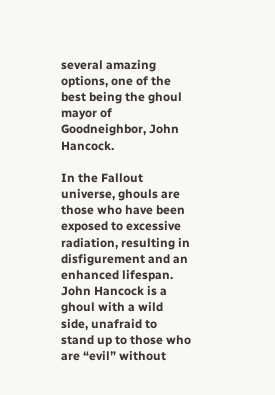several amazing options, one of the best being the ghoul mayor of Goodneighbor, John Hancock.

In the Fallout universe, ghouls are those who have been exposed to excessive radiation, resulting in disfigurement and an enhanced lifespan. John Hancock is a ghoul with a wild side, unafraid to stand up to those who are “evil” without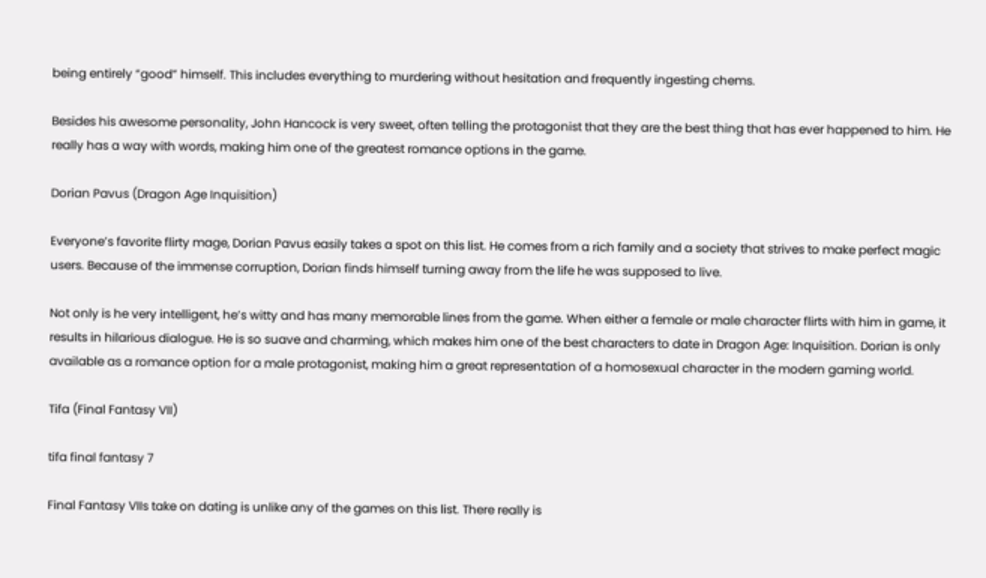being entirely “good” himself. This includes everything to murdering without hesitation and frequently ingesting chems.

Besides his awesome personality, John Hancock is very sweet, often telling the protagonist that they are the best thing that has ever happened to him. He really has a way with words, making him one of the greatest romance options in the game.

Dorian Pavus (Dragon Age Inquisition)

Everyone’s favorite flirty mage, Dorian Pavus easily takes a spot on this list. He comes from a rich family and a society that strives to make perfect magic users. Because of the immense corruption, Dorian finds himself turning away from the life he was supposed to live.

Not only is he very intelligent, he’s witty and has many memorable lines from the game. When either a female or male character flirts with him in game, it results in hilarious dialogue. He is so suave and charming, which makes him one of the best characters to date in Dragon Age: Inquisition. Dorian is only available as a romance option for a male protagonist, making him a great representation of a homosexual character in the modern gaming world.

Tifa (Final Fantasy VII)

tifa final fantasy 7

Final Fantasy VIIs take on dating is unlike any of the games on this list. There really is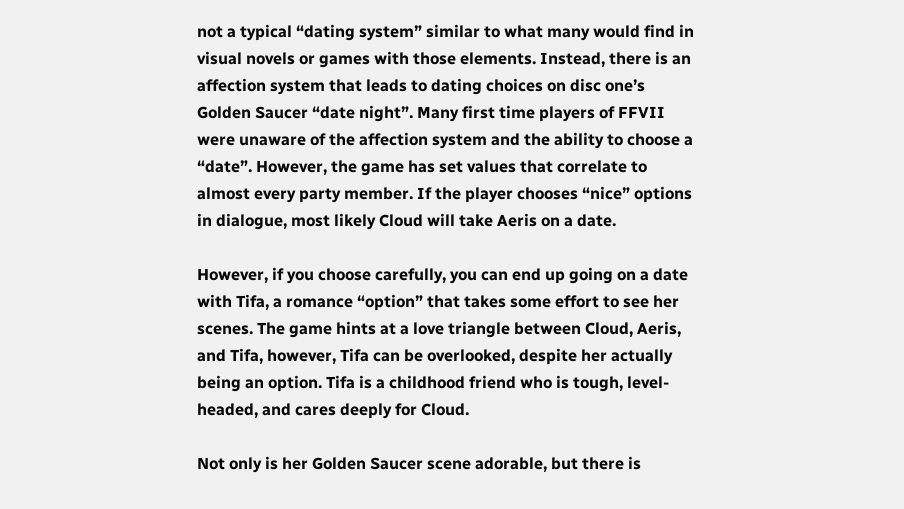not a typical “dating system” similar to what many would find in visual novels or games with those elements. Instead, there is an affection system that leads to dating choices on disc one’s Golden Saucer “date night”. Many first time players of FFVII were unaware of the affection system and the ability to choose a “date”. However, the game has set values that correlate to almost every party member. If the player chooses “nice” options in dialogue, most likely Cloud will take Aeris on a date.

However, if you choose carefully, you can end up going on a date with Tifa, a romance “option” that takes some effort to see her scenes. The game hints at a love triangle between Cloud, Aeris, and Tifa, however, Tifa can be overlooked, despite her actually being an option. Tifa is a childhood friend who is tough, level-headed, and cares deeply for Cloud.

Not only is her Golden Saucer scene adorable, but there is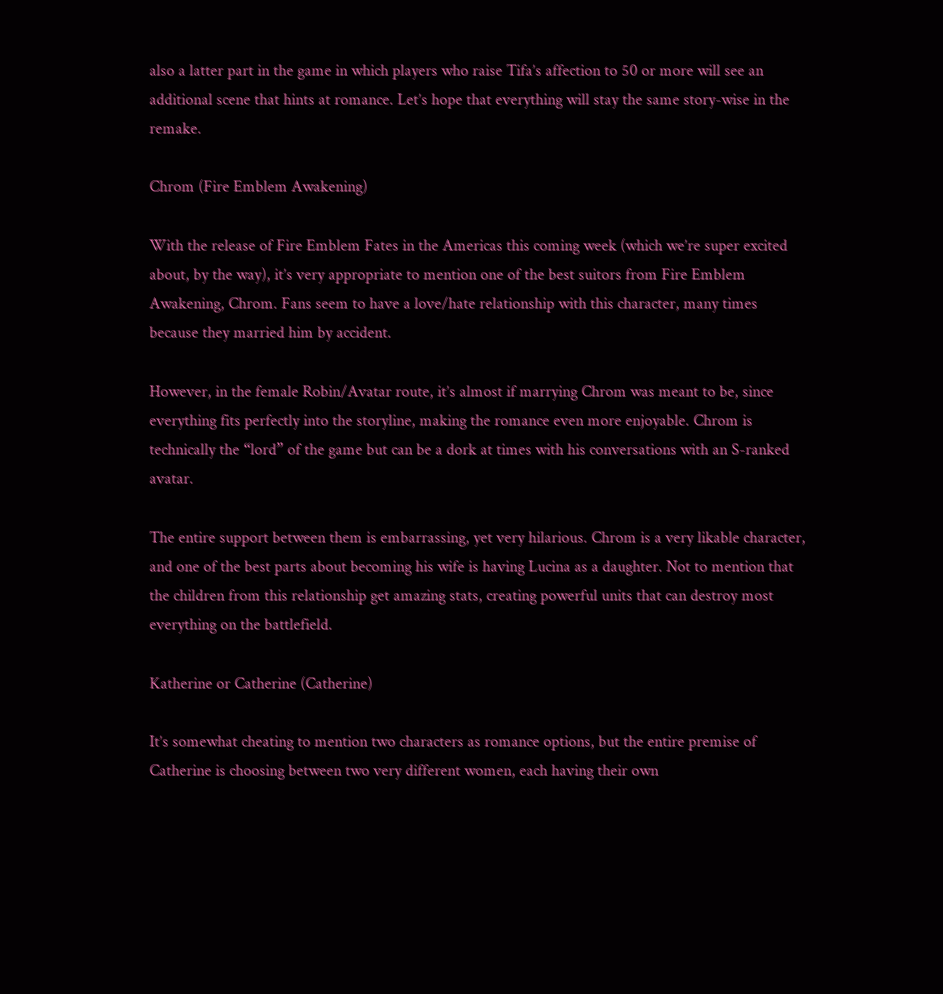also a latter part in the game in which players who raise Tifa’s affection to 50 or more will see an additional scene that hints at romance. Let’s hope that everything will stay the same story-wise in the remake.

Chrom (Fire Emblem Awakening)

With the release of Fire Emblem Fates in the Americas this coming week (which we’re super excited about, by the way), it’s very appropriate to mention one of the best suitors from Fire Emblem Awakening, Chrom. Fans seem to have a love/hate relationship with this character, many times because they married him by accident.

However, in the female Robin/Avatar route, it’s almost if marrying Chrom was meant to be, since everything fits perfectly into the storyline, making the romance even more enjoyable. Chrom is technically the “lord” of the game but can be a dork at times with his conversations with an S-ranked avatar.

The entire support between them is embarrassing, yet very hilarious. Chrom is a very likable character, and one of the best parts about becoming his wife is having Lucina as a daughter. Not to mention that the children from this relationship get amazing stats, creating powerful units that can destroy most everything on the battlefield.

Katherine or Catherine (Catherine)

It’s somewhat cheating to mention two characters as romance options, but the entire premise of Catherine is choosing between two very different women, each having their own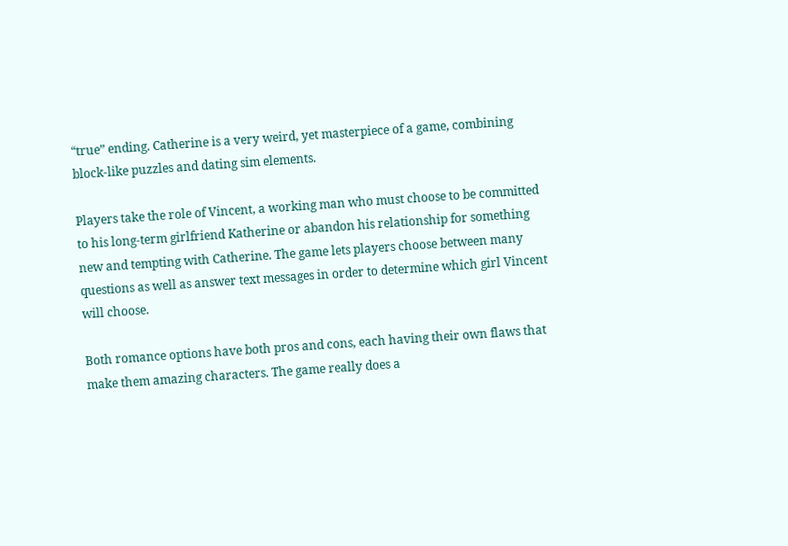“true” ending. Catherine is a very weird, yet masterpiece of a game, combining block-like puzzles and dating sim elements.

Players take the role of Vincent, a working man who must choose to be committed to his long-term girlfriend Katherine or abandon his relationship for something new and tempting with Catherine. The game lets players choose between many questions as well as answer text messages in order to determine which girl Vincent will choose.

Both romance options have both pros and cons, each having their own flaws that make them amazing characters. The game really does a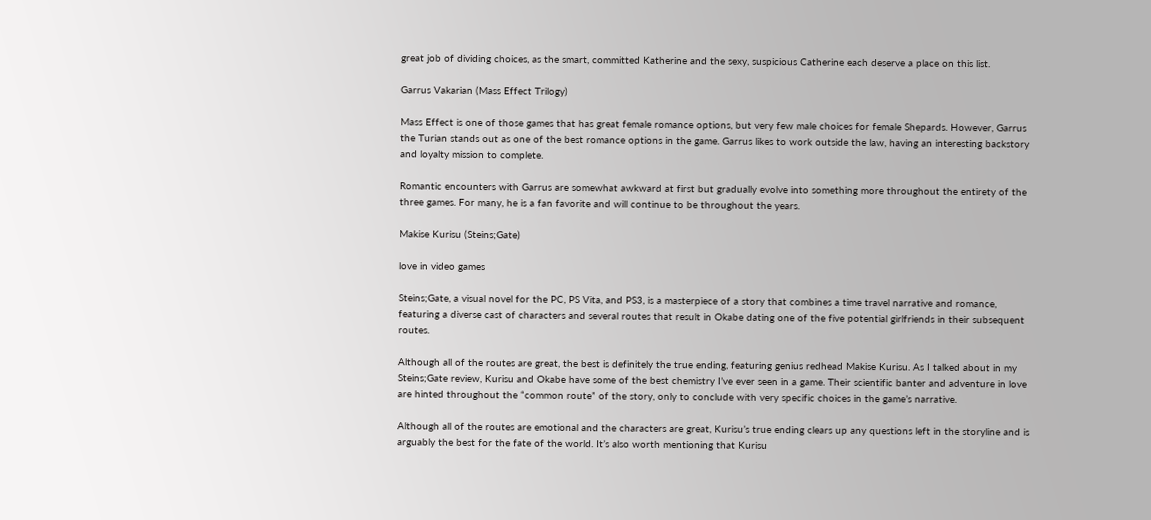great job of dividing choices, as the smart, committed Katherine and the sexy, suspicious Catherine each deserve a place on this list.

Garrus Vakarian (Mass Effect Trilogy)

Mass Effect is one of those games that has great female romance options, but very few male choices for female Shepards. However, Garrus the Turian stands out as one of the best romance options in the game. Garrus likes to work outside the law, having an interesting backstory and loyalty mission to complete.

Romantic encounters with Garrus are somewhat awkward at first but gradually evolve into something more throughout the entirety of the three games. For many, he is a fan favorite and will continue to be throughout the years.

Makise Kurisu (Steins;Gate)

love in video games

Steins;Gate, a visual novel for the PC, PS Vita, and PS3, is a masterpiece of a story that combines a time travel narrative and romance, featuring a diverse cast of characters and several routes that result in Okabe dating one of the five potential girlfriends in their subsequent routes.

Although all of the routes are great, the best is definitely the true ending, featuring genius redhead Makise Kurisu. As I talked about in my Steins;Gate review, Kurisu and Okabe have some of the best chemistry I’ve ever seen in a game. Their scientific banter and adventure in love are hinted throughout the “common route” of the story, only to conclude with very specific choices in the game’s narrative.

Although all of the routes are emotional and the characters are great, Kurisu’s true ending clears up any questions left in the storyline and is arguably the best for the fate of the world. It’s also worth mentioning that Kurisu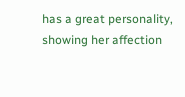has a great personality, showing her affection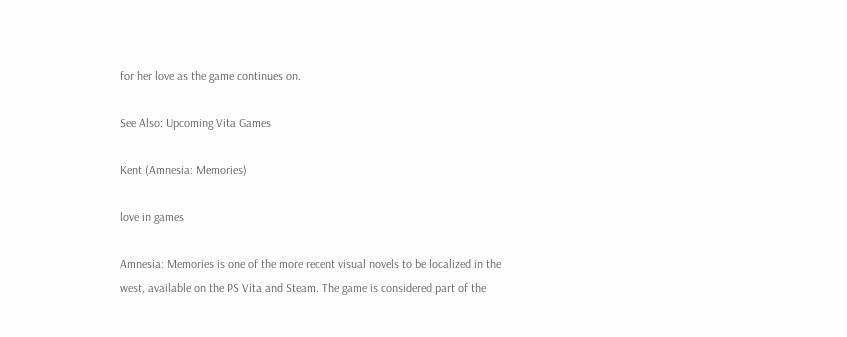for her love as the game continues on.

See Also: Upcoming Vita Games

Kent (Amnesia: Memories)

love in games

Amnesia: Memories is one of the more recent visual novels to be localized in the west, available on the PS Vita and Steam. The game is considered part of the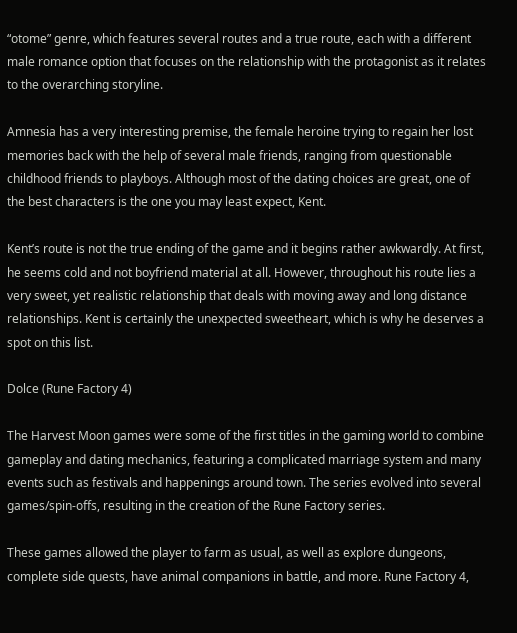“otome” genre, which features several routes and a true route, each with a different male romance option that focuses on the relationship with the protagonist as it relates to the overarching storyline.

Amnesia has a very interesting premise, the female heroine trying to regain her lost memories back with the help of several male friends, ranging from questionable childhood friends to playboys. Although most of the dating choices are great, one of the best characters is the one you may least expect, Kent.

Kent’s route is not the true ending of the game and it begins rather awkwardly. At first, he seems cold and not boyfriend material at all. However, throughout his route lies a very sweet, yet realistic relationship that deals with moving away and long distance relationships. Kent is certainly the unexpected sweetheart, which is why he deserves a spot on this list.

Dolce (Rune Factory 4)

The Harvest Moon games were some of the first titles in the gaming world to combine gameplay and dating mechanics, featuring a complicated marriage system and many events such as festivals and happenings around town. The series evolved into several games/spin-offs, resulting in the creation of the Rune Factory series.

These games allowed the player to farm as usual, as well as explore dungeons, complete side quests, have animal companions in battle, and more. Rune Factory 4,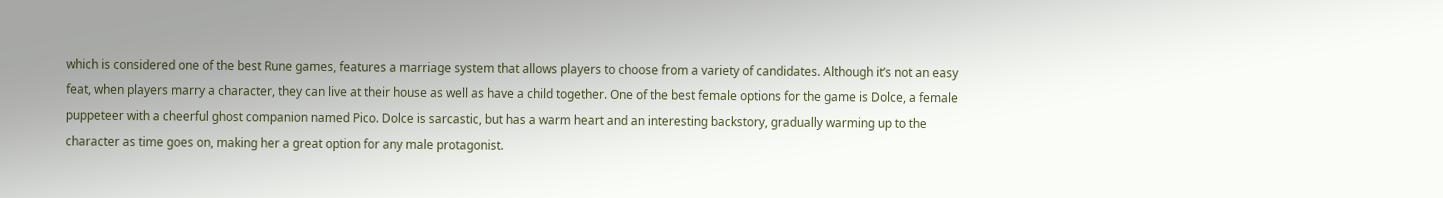which is considered one of the best Rune games, features a marriage system that allows players to choose from a variety of candidates. Although it’s not an easy feat, when players marry a character, they can live at their house as well as have a child together. One of the best female options for the game is Dolce, a female puppeteer with a cheerful ghost companion named Pico. Dolce is sarcastic, but has a warm heart and an interesting backstory, gradually warming up to the character as time goes on, making her a great option for any male protagonist.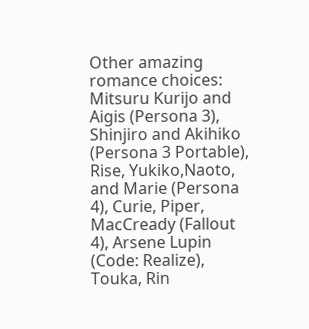Other amazing romance choices: Mitsuru Kurijo and Aigis (Persona 3), Shinjiro and Akihiko (Persona 3 Portable), Rise, Yukiko,Naoto, and Marie (Persona 4), Curie, Piper, MacCready (Fallout 4), Arsene Lupin (Code: Realize), Touka, Rin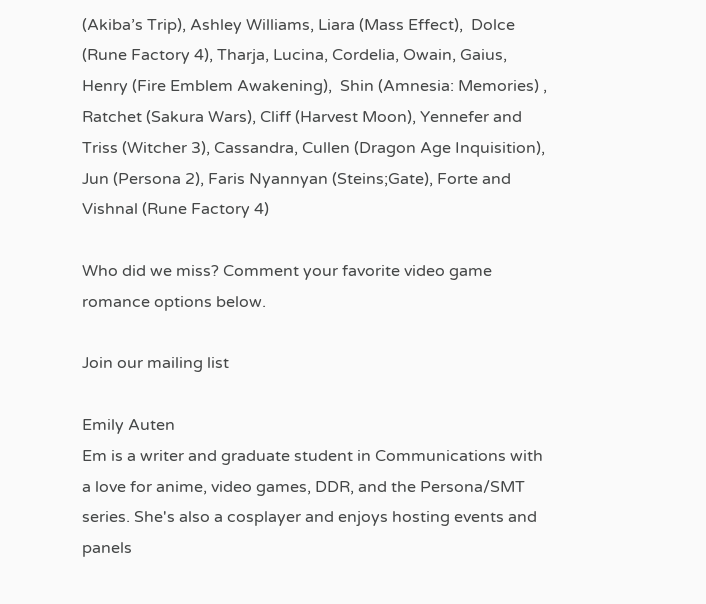(Akiba’s Trip), Ashley Williams, Liara (Mass Effect),  Dolce (Rune Factory 4), Tharja, Lucina, Cordelia, Owain, Gaius, Henry (Fire Emblem Awakening),  Shin (Amnesia: Memories) , Ratchet (Sakura Wars), Cliff (Harvest Moon), Yennefer and Triss (Witcher 3), Cassandra, Cullen (Dragon Age Inquisition), Jun (Persona 2), Faris Nyannyan (Steins;Gate), Forte and Vishnal (Rune Factory 4)

Who did we miss? Comment your favorite video game romance options below.

Join our mailing list

Emily Auten
Em is a writer and graduate student in Communications with a love for anime, video games, DDR, and the Persona/SMT series. She's also a cosplayer and enjoys hosting events and panels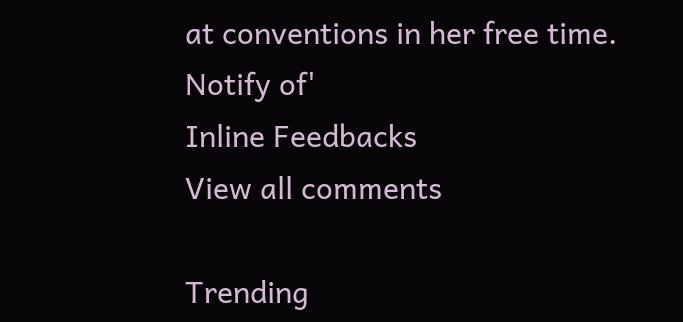at conventions in her free time.
Notify of'
Inline Feedbacks
View all comments

Trending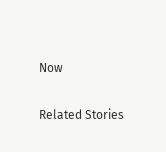Now

Related Stories